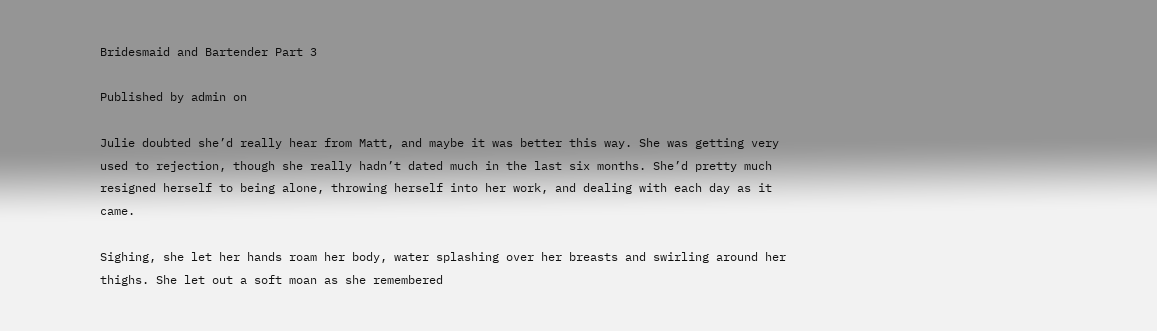Bridesmaid and Bartender Part 3

Published by admin on

Julie doubted she’d really hear from Matt, and maybe it was better this way. She was getting very used to rejection, though she really hadn’t dated much in the last six months. She’d pretty much resigned herself to being alone, throwing herself into her work, and dealing with each day as it came.

Sighing, she let her hands roam her body, water splashing over her breasts and swirling around her thighs. She let out a soft moan as she remembered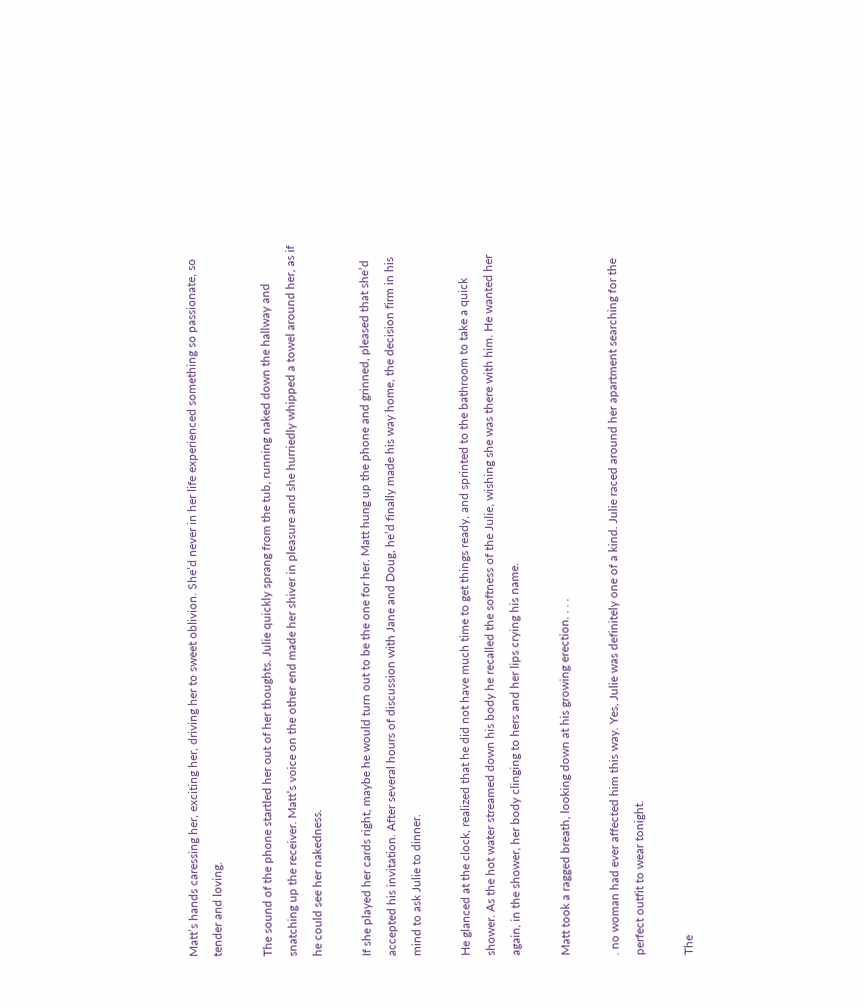Matt’s hands caressing her, exciting her, driving her to sweet oblivion. She’d never in her life experienced something so passionate, so tender and loving.

The sound of the phone startled her out of her thoughts. Julie quickly sprang from the tub, running naked down the hallway and snatching up the receiver. Matt’s voice on the other end made her shiver in pleasure and she hurriedly whipped a towel around her, as if he could see her nakedness.

If she played her cards right, maybe he would turn out to be the one for her. Matt hung up the phone and grinned, pleased that she’d accepted his invitation. After several hours of discussion with Jane and Doug, he’d finally made his way home, the decision firm in his mind to ask Julie to dinner.

He glanced at the clock, realized that he did not have much time to get things ready, and sprinted to the bathroom to take a quick shower. As the hot water streamed down his body he recalled the softness of the Julie, wishing she was there with him. He wanted her again, in the shower, her body clinging to hers and her lips crying his name.

Matt took a ragged breath, looking down at his growing erection. . . .

. no woman had ever affected him this way. Yes, Julie was definitely one of a kind. Julie raced around her apartment searching for the perfect outfit to wear tonight.

The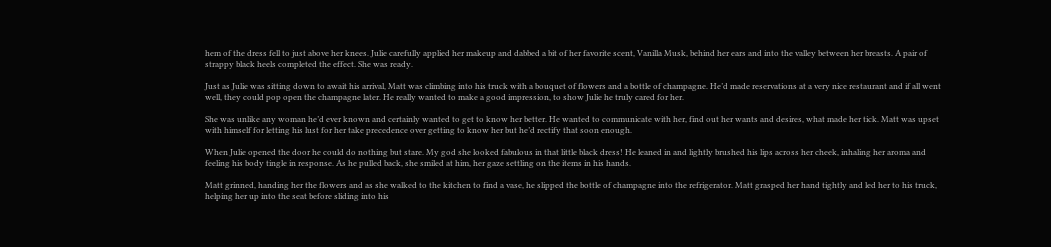hem of the dress fell to just above her knees. Julie carefully applied her makeup and dabbed a bit of her favorite scent, Vanilla Musk, behind her ears and into the valley between her breasts. A pair of strappy black heels completed the effect. She was ready.

Just as Julie was sitting down to await his arrival, Matt was climbing into his truck with a bouquet of flowers and a bottle of champagne. He’d made reservations at a very nice restaurant and if all went well, they could pop open the champagne later. He really wanted to make a good impression, to show Julie he truly cared for her.

She was unlike any woman he’d ever known and certainly wanted to get to know her better. He wanted to communicate with her, find out her wants and desires, what made her tick. Matt was upset with himself for letting his lust for her take precedence over getting to know her but he’d rectify that soon enough.

When Julie opened the door he could do nothing but stare. My god she looked fabulous in that little black dress! He leaned in and lightly brushed his lips across her cheek, inhaling her aroma and feeling his body tingle in response. As he pulled back, she smiled at him, her gaze settling on the items in his hands.

Matt grinned, handing her the flowers and as she walked to the kitchen to find a vase, he slipped the bottle of champagne into the refrigerator. Matt grasped her hand tightly and led her to his truck, helping her up into the seat before sliding into his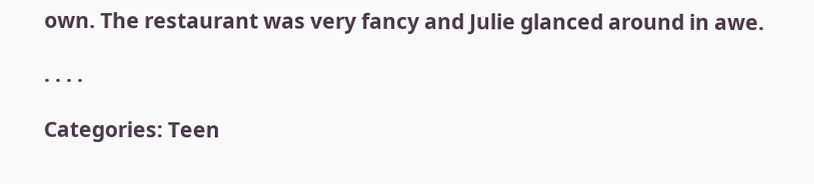own. The restaurant was very fancy and Julie glanced around in awe.

. . . .

Categories: Teen